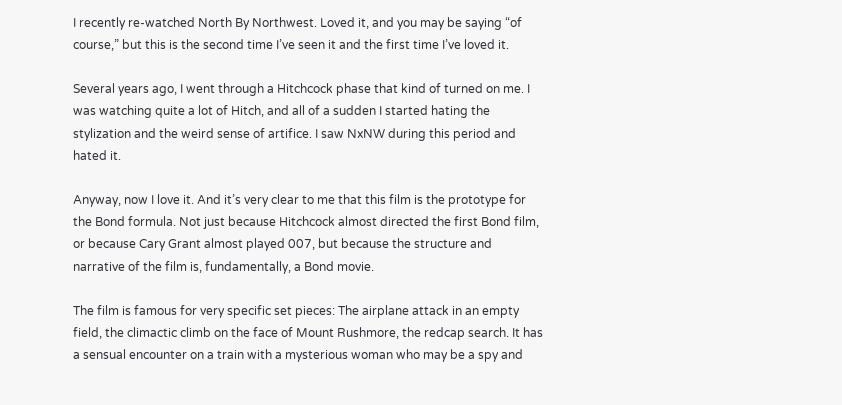I recently re-watched North By Northwest. Loved it, and you may be saying “of course,” but this is the second time I’ve seen it and the first time I’ve loved it.

Several years ago, I went through a Hitchcock phase that kind of turned on me. I was watching quite a lot of Hitch, and all of a sudden I started hating the stylization and the weird sense of artifice. I saw NxNW during this period and hated it.

Anyway, now I love it. And it’s very clear to me that this film is the prototype for the Bond formula. Not just because Hitchcock almost directed the first Bond film, or because Cary Grant almost played 007, but because the structure and narrative of the film is, fundamentally, a Bond movie.

The film is famous for very specific set pieces: The airplane attack in an empty field, the climactic climb on the face of Mount Rushmore, the redcap search. It has a sensual encounter on a train with a mysterious woman who may be a spy and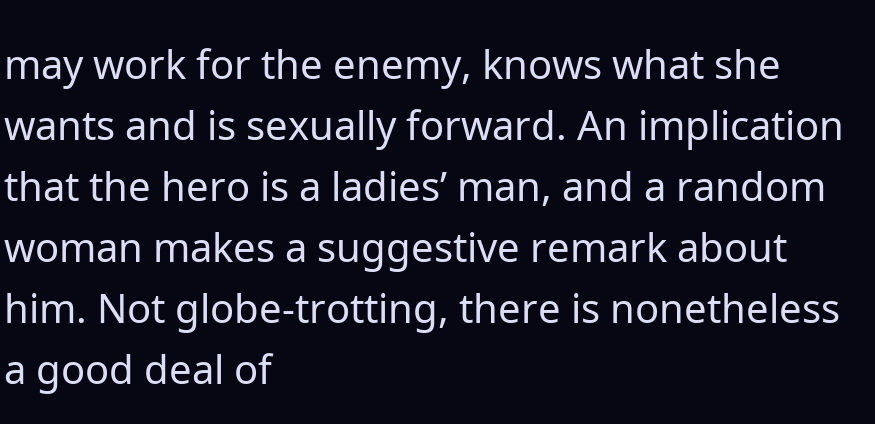may work for the enemy, knows what she wants and is sexually forward. An implication that the hero is a ladies’ man, and a random woman makes a suggestive remark about him. Not globe-trotting, there is nonetheless a good deal of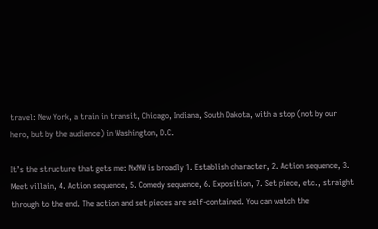travel: New York, a train in transit, Chicago, Indiana, South Dakota, with a stop (not by our hero, but by the audience) in Washington, D.C.

It’s the structure that gets me: NxNW is broadly 1. Establish character, 2. Action sequence, 3. Meet villain, 4. Action sequence, 5. Comedy sequence, 6. Exposition, 7. Set piece, etc., straight through to the end. The action and set pieces are self-contained. You can watch the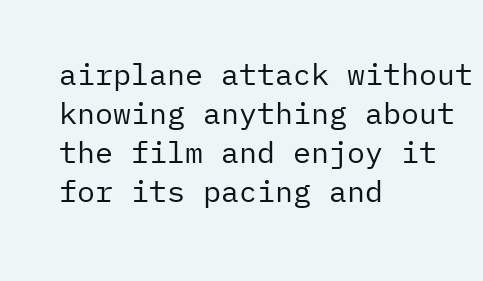airplane attack without knowing anything about the film and enjoy it for its pacing and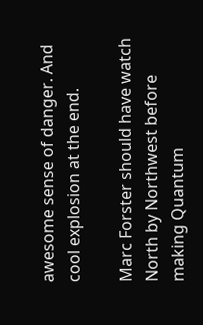awesome sense of danger. And cool explosion at the end.

Marc Forster should have watch North by Northwest before making Quantum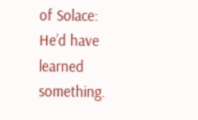of Solace: He’d have learned something.